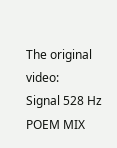The original video:
Signal 528 Hz POEM MIX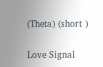(Theta) (short )

Love Signal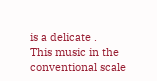is a delicate .
This music in the conventional scale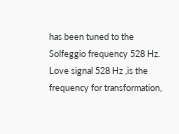has been tuned to the Solfeggio frequency 528 Hz.
Love signal 528 Hz ,is the frequency for transformation,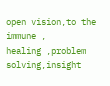open vision,to the immune ,
healing ,problem solving,insight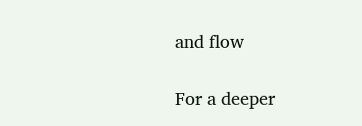and flow

For a deeper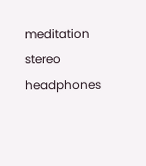meditation stereo headphones